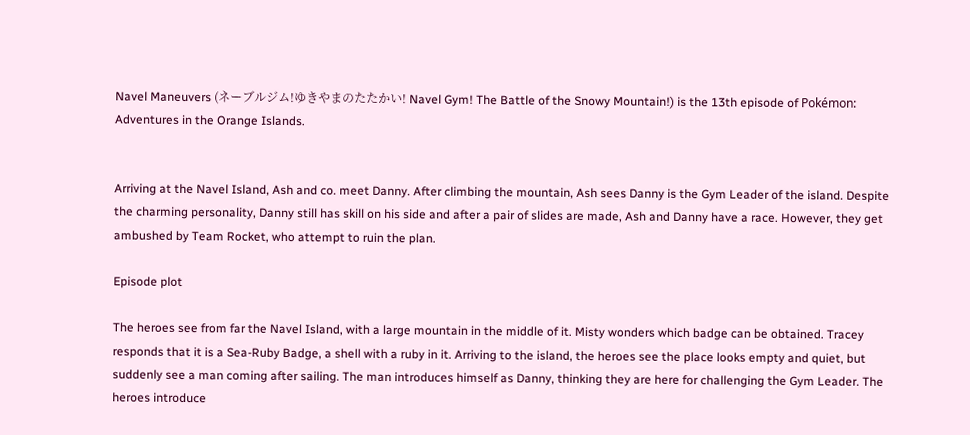Navel Maneuvers (ネーブルジム!ゆきやまのたたかい! Navel Gym! The Battle of the Snowy Mountain!) is the 13th episode of Pokémon: Adventures in the Orange Islands.


Arriving at the Navel Island, Ash and co. meet Danny. After climbing the mountain, Ash sees Danny is the Gym Leader of the island. Despite the charming personality, Danny still has skill on his side and after a pair of slides are made, Ash and Danny have a race. However, they get ambushed by Team Rocket, who attempt to ruin the plan.

Episode plot

The heroes see from far the Navel Island, with a large mountain in the middle of it. Misty wonders which badge can be obtained. Tracey responds that it is a Sea-Ruby Badge, a shell with a ruby in it. Arriving to the island, the heroes see the place looks empty and quiet, but suddenly see a man coming after sailing. The man introduces himself as Danny, thinking they are here for challenging the Gym Leader. The heroes introduce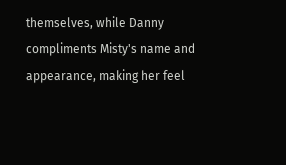themselves, while Danny compliments Misty's name and appearance, making her feel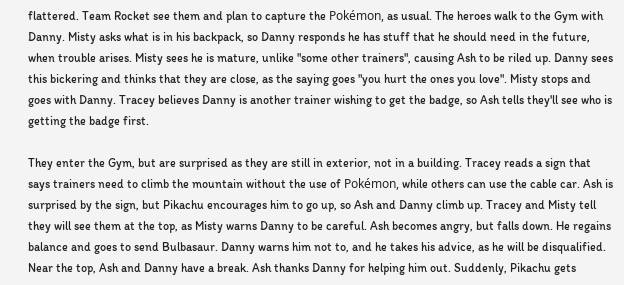flattered. Team Rocket see them and plan to capture the Pokémon, as usual. The heroes walk to the Gym with Danny. Misty asks what is in his backpack, so Danny responds he has stuff that he should need in the future, when trouble arises. Misty sees he is mature, unlike "some other trainers", causing Ash to be riled up. Danny sees this bickering and thinks that they are close, as the saying goes "you hurt the ones you love". Misty stops and goes with Danny. Tracey believes Danny is another trainer wishing to get the badge, so Ash tells they'll see who is getting the badge first.

They enter the Gym, but are surprised as they are still in exterior, not in a building. Tracey reads a sign that says trainers need to climb the mountain without the use of Pokémon, while others can use the cable car. Ash is surprised by the sign, but Pikachu encourages him to go up, so Ash and Danny climb up. Tracey and Misty tell they will see them at the top, as Misty warns Danny to be careful. Ash becomes angry, but falls down. He regains balance and goes to send Bulbasaur. Danny warns him not to, and he takes his advice, as he will be disqualified. Near the top, Ash and Danny have a break. Ash thanks Danny for helping him out. Suddenly, Pikachu gets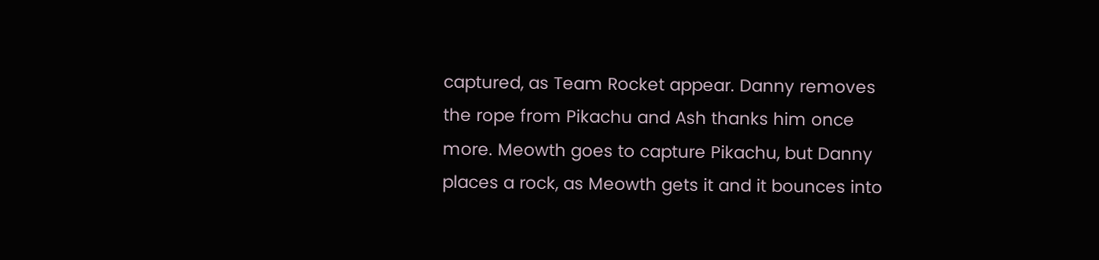captured, as Team Rocket appear. Danny removes the rope from Pikachu and Ash thanks him once more. Meowth goes to capture Pikachu, but Danny places a rock, as Meowth gets it and it bounces into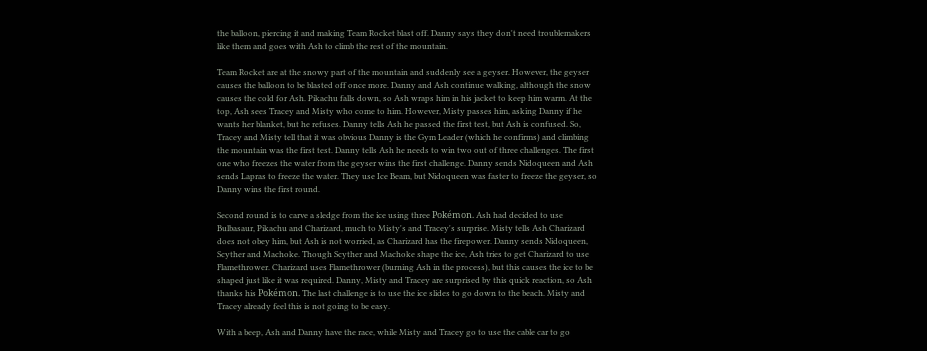the balloon, piercing it and making Team Rocket blast off. Danny says they don't need troublemakers like them and goes with Ash to climb the rest of the mountain.

Team Rocket are at the snowy part of the mountain and suddenly see a geyser. However, the geyser causes the balloon to be blasted off once more. Danny and Ash continue walking, although the snow causes the cold for Ash. Pikachu falls down, so Ash wraps him in his jacket to keep him warm. At the top, Ash sees Tracey and Misty who come to him. However, Misty passes him, asking Danny if he wants her blanket, but he refuses. Danny tells Ash he passed the first test, but Ash is confused. So, Tracey and Misty tell that it was obvious Danny is the Gym Leader (which he confirms) and climbing the mountain was the first test. Danny tells Ash he needs to win two out of three challenges. The first one who freezes the water from the geyser wins the first challenge. Danny sends Nidoqueen and Ash sends Lapras to freeze the water. They use Ice Beam, but Nidoqueen was faster to freeze the geyser, so Danny wins the first round.

Second round is to carve a sledge from the ice using three Pokémon. Ash had decided to use Bulbasaur, Pikachu and Charizard, much to Misty's and Tracey's surprise. Misty tells Ash Charizard does not obey him, but Ash is not worried, as Charizard has the firepower. Danny sends Nidoqueen, Scyther and Machoke. Though Scyther and Machoke shape the ice, Ash tries to get Charizard to use Flamethrower. Charizard uses Flamethrower (burning Ash in the process), but this causes the ice to be shaped just like it was required. Danny, Misty and Tracey are surprised by this quick reaction, so Ash thanks his Pokémon. The last challenge is to use the ice slides to go down to the beach. Misty and Tracey already feel this is not going to be easy.

With a beep, Ash and Danny have the race, while Misty and Tracey go to use the cable car to go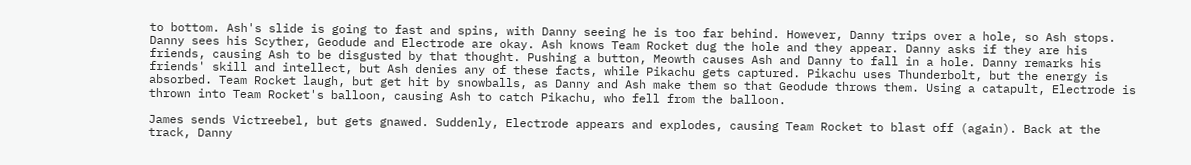to bottom. Ash's slide is going to fast and spins, with Danny seeing he is too far behind. However, Danny trips over a hole, so Ash stops. Danny sees his Scyther, Geodude and Electrode are okay. Ash knows Team Rocket dug the hole and they appear. Danny asks if they are his friends, causing Ash to be disgusted by that thought. Pushing a button, Meowth causes Ash and Danny to fall in a hole. Danny remarks his friends' skill and intellect, but Ash denies any of these facts, while Pikachu gets captured. Pikachu uses Thunderbolt, but the energy is absorbed. Team Rocket laugh, but get hit by snowballs, as Danny and Ash make them so that Geodude throws them. Using a catapult, Electrode is thrown into Team Rocket's balloon, causing Ash to catch Pikachu, who fell from the balloon.

James sends Victreebel, but gets gnawed. Suddenly, Electrode appears and explodes, causing Team Rocket to blast off (again). Back at the track, Danny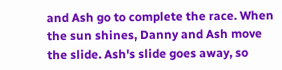and Ash go to complete the race. When the sun shines, Danny and Ash move the slide. Ash's slide goes away, so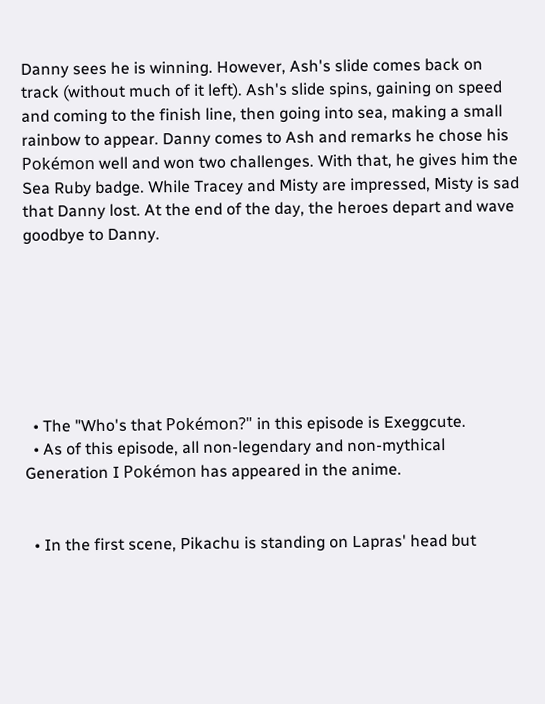Danny sees he is winning. However, Ash's slide comes back on track (without much of it left). Ash's slide spins, gaining on speed and coming to the finish line, then going into sea, making a small rainbow to appear. Danny comes to Ash and remarks he chose his Pokémon well and won two challenges. With that, he gives him the Sea Ruby badge. While Tracey and Misty are impressed, Misty is sad that Danny lost. At the end of the day, the heroes depart and wave goodbye to Danny.







  • The "Who's that Pokémon?" in this episode is Exeggcute.
  • As of this episode, all non-legendary and non-mythical Generation I Pokémon has appeared in the anime.


  • In the first scene, Pikachu is standing on Lapras' head but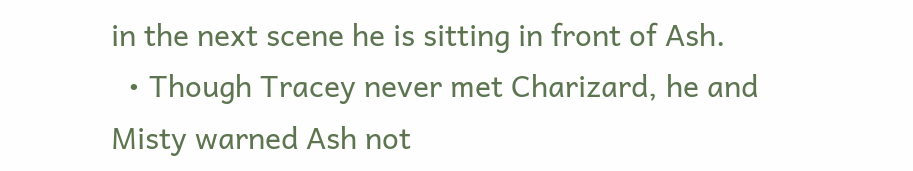in the next scene he is sitting in front of Ash.
  • Though Tracey never met Charizard, he and Misty warned Ash not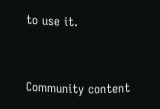to use it.


Community content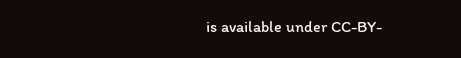is available under CC-BY-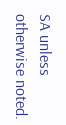SA unless otherwise noted.